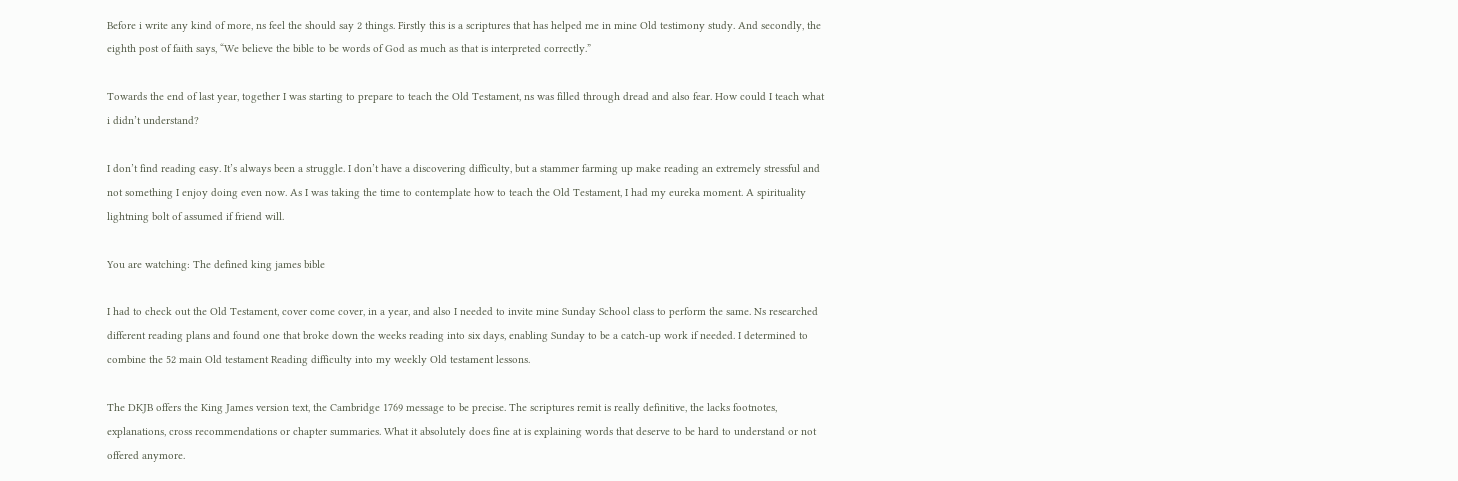Before i write any kind of more, ns feel the should say 2 things. Firstly this is a scriptures that has helped me in mine Old testimony study. And secondly, the eighth post of faith says, “We believe the bible to be words of God as much as that is interpreted correctly.”

Towards the end of last year, together I was starting to prepare to teach the Old Testament, ns was filled through dread and also fear. How could I teach what i didn’t understand?

I don’t find reading easy. It’s always been a struggle. I don’t have a discovering difficulty, but a stammer farming up make reading an extremely stressful and not something I enjoy doing even now. As I was taking the time to contemplate how to teach the Old Testament, I had my eureka moment. A spirituality lightning bolt of assumed if friend will.

You are watching: The defined king james bible

I had to check out the Old Testament, cover come cover, in a year, and also I needed to invite mine Sunday School class to perform the same. Ns researched different reading plans and found one that broke down the weeks reading into six days, enabling Sunday to be a catch-up work if needed. I determined to combine the 52 main Old testament Reading difficulty into my weekly Old testament lessons.

The DKJB offers the King James version text, the Cambridge 1769 message to be precise. The scriptures remit is really definitive, the lacks footnotes, explanations, cross recommendations or chapter summaries. What it absolutely does fine at is explaining words that deserve to be hard to understand or not offered anymore.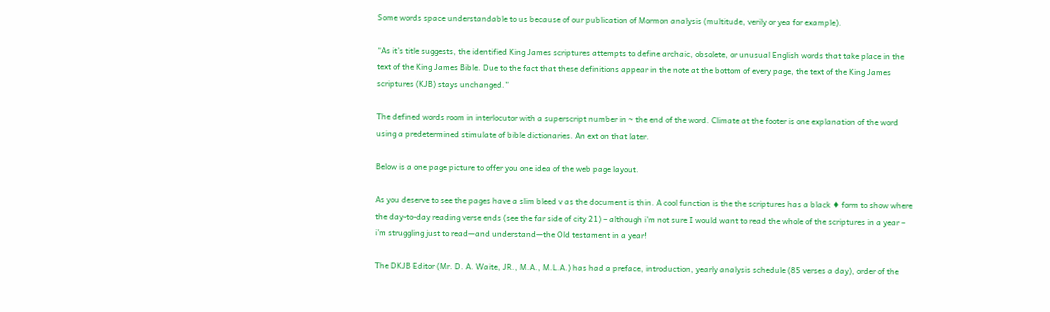Some words space understandable to us because of our publication of Mormon analysis (multitude, verily or yea for example).

“As it’s title suggests, the identified King James scriptures attempts to define archaic, obsolete, or unusual English words that take place in the text of the King James Bible. Due to the fact that these definitions appear in the note at the bottom of every page, the text of the King James scriptures (KJB) stays unchanged.”

The defined words room in interlocutor with a superscript number in ~ the end of the word. Climate at the footer is one explanation of the word using a predetermined stimulate of bible dictionaries. An ext on that later.

Below is a one page picture to offer you one idea of the web page layout.

As you deserve to see the pages have a slim bleed v as the document is thin. A cool function is the the scriptures has a black ♦ form to show where the day-to-day reading verse ends (see the far side of city 21) – although i’m not sure I would want to read the whole of the scriptures in a year – i’m struggling just to read—and understand—the Old testament in a year!

The DKJB Editor (Mr. D. A. Waite, JR., M.A., M.L.A.) has had a preface, introduction, yearly analysis schedule (85 verses a day), order of the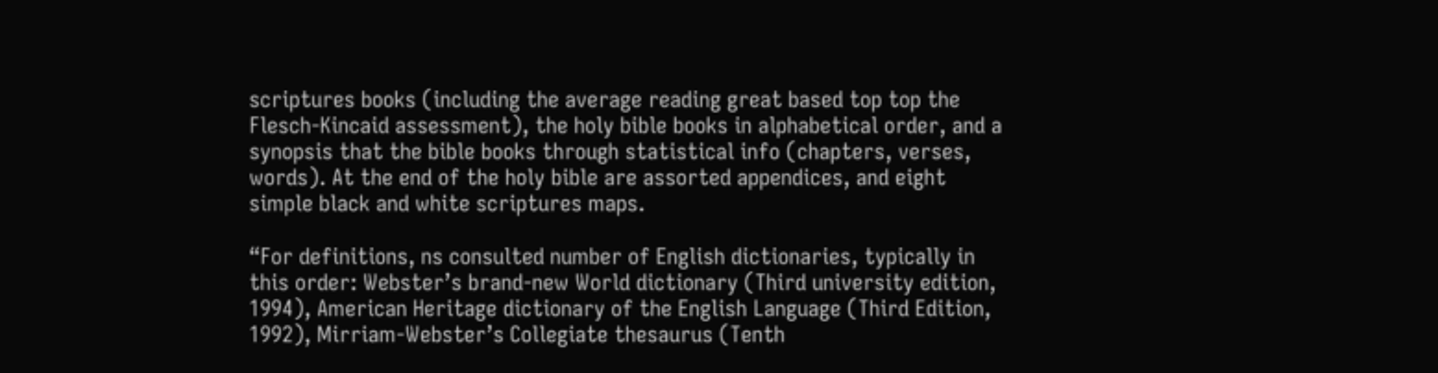scriptures books (including the average reading great based top top the Flesch-Kincaid assessment), the holy bible books in alphabetical order, and a synopsis that the bible books through statistical info (chapters, verses, words). At the end of the holy bible are assorted appendices, and eight simple black and white scriptures maps.

“For definitions, ns consulted number of English dictionaries, typically in this order: Webster’s brand-new World dictionary (Third university edition, 1994), American Heritage dictionary of the English Language (Third Edition, 1992), Mirriam-Webster’s Collegiate thesaurus (Tenth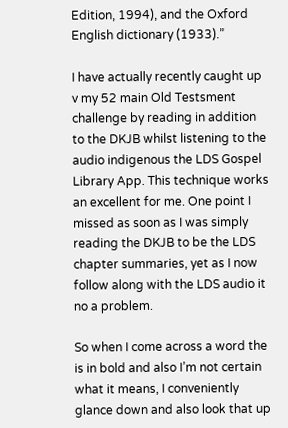Edition, 1994), and the Oxford English dictionary (1933).”

I have actually recently caught up v my 52 main Old Testsment challenge by reading in addition to the DKJB whilst listening to the audio indigenous the LDS Gospel Library App. This technique works an excellent for me. One point I missed as soon as I was simply reading the DKJB to be the LDS chapter summaries, yet as I now follow along with the LDS audio it no a problem.

So when I come across a word the is in bold and also I’m not certain what it means, I conveniently glance down and also look that up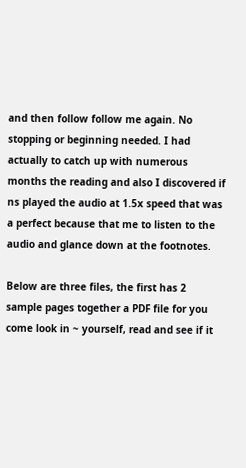and then follow follow me again. No stopping or beginning needed. I had actually to catch up with numerous months the reading and also I discovered if ns played the audio at 1.5x speed that was a perfect because that me to listen to the audio and glance down at the footnotes.

Below are three files, the first has 2 sample pages together a PDF file for you come look in ~ yourself, read and see if it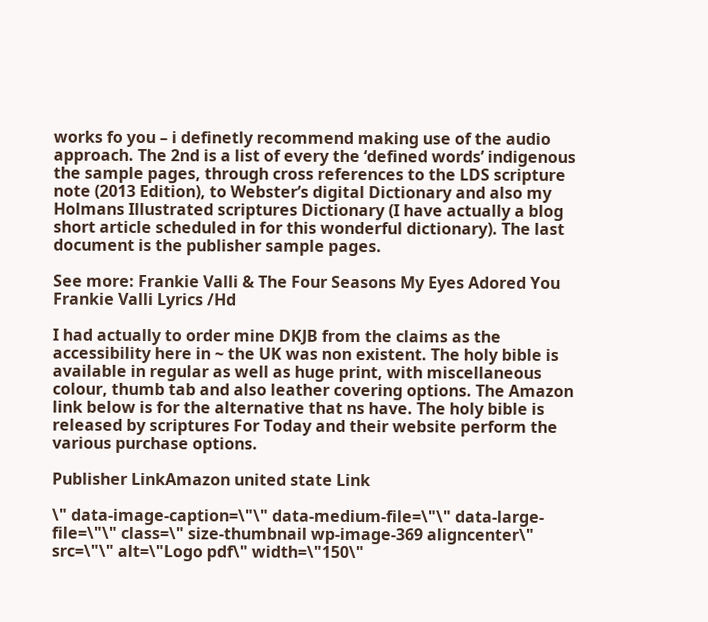works fo you – i definetly recommend making use of the audio approach. The 2nd is a list of every the ‘defined words’ indigenous the sample pages, through cross references to the LDS scripture note (2013 Edition), to Webster’s digital Dictionary and also my Holmans Illustrated scriptures Dictionary (I have actually a blog short article scheduled in for this wonderful dictionary). The last document is the publisher sample pages.

See more: Frankie Valli & The Four Seasons My Eyes Adored You Frankie Valli Lyrics /Hd

I had actually to order mine DKJB from the claims as the accessibility here in ~ the UK was non existent. The holy bible is available in regular as well as huge print, with miscellaneous colour, thumb tab and also leather covering options. The Amazon link below is for the alternative that ns have. The holy bible is released by scriptures For Today and their website perform the various purchase options.

Publisher LinkAmazon united state Link

\" data-image-caption=\"\" data-medium-file=\"\" data-large-file=\"\" class=\" size-thumbnail wp-image-369 aligncenter\" src=\"\" alt=\"Logo pdf\" width=\"150\"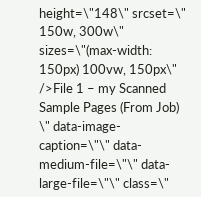height=\"148\" srcset=\" 150w, 300w\" sizes=\"(max-width: 150px) 100vw, 150px\" />File 1 – my Scanned Sample Pages (From Job)
\" data-image-caption=\"\" data-medium-file=\"\" data-large-file=\"\" class=\"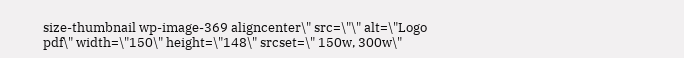size-thumbnail wp-image-369 aligncenter\" src=\"\" alt=\"Logo pdf\" width=\"150\" height=\"148\" srcset=\" 150w, 300w\"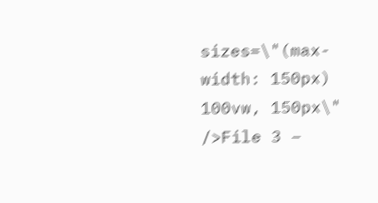sizes=\"(max-width: 150px) 100vw, 150px\" />File 3 –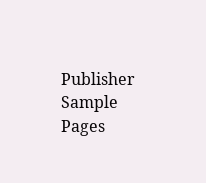Publisher Sample Pages